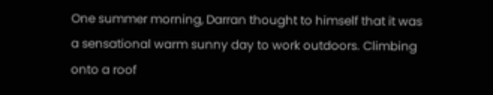One summer morning, Darran thought to himself that it was a sensational warm sunny day to work outdoors. Climbing onto a roof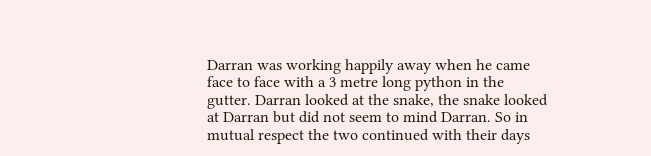Darran was working happily away when he came face to face with a 3 metre long python in the gutter. Darran looked at the snake, the snake looked at Darran but did not seem to mind Darran. So in mutual respect the two continued with their days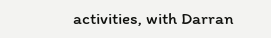activities, with Darran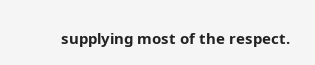supplying most of the respect.